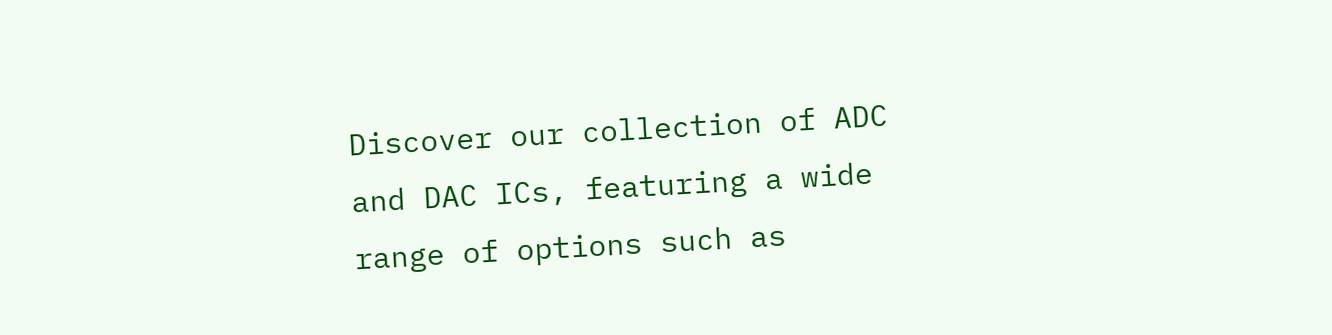Discover our collection of ADC and DAC ICs, featuring a wide range of options such as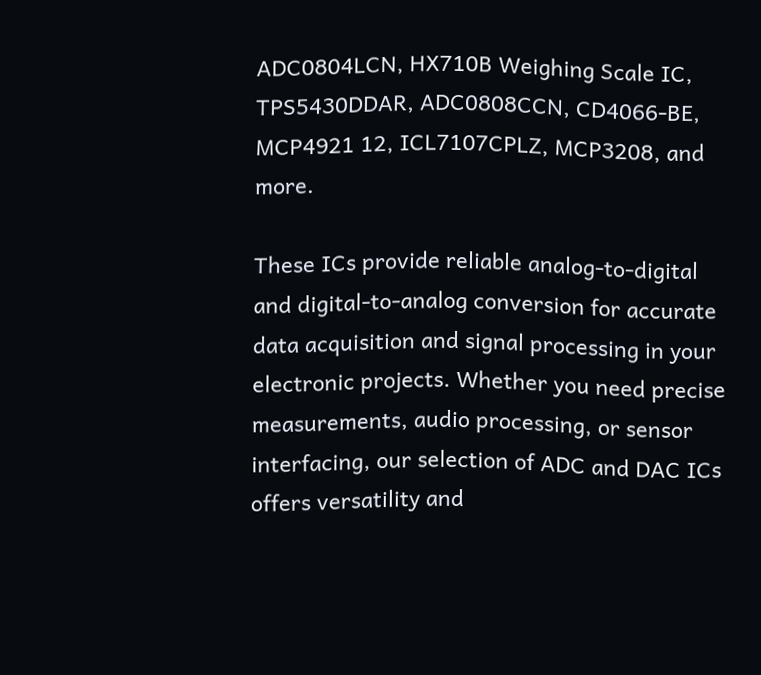ADC0804LCN, HX710B Weighing Scale IC, TPS5430DDAR, ADC0808CCN, CD4066-BE, MCP4921 12, ICL7107CPLZ, MCP3208, and more.

These ICs provide reliable analog-to-digital and digital-to-analog conversion for accurate data acquisition and signal processing in your electronic projects. Whether you need precise measurements, audio processing, or sensor interfacing, our selection of ADC and DAC ICs offers versatility and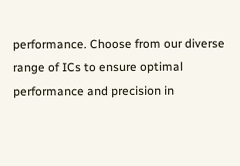performance. Choose from our diverse range of ICs to ensure optimal performance and precision in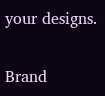your designs.

Brand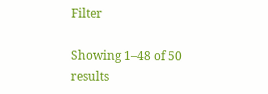Filter

Showing 1–48 of 50 results